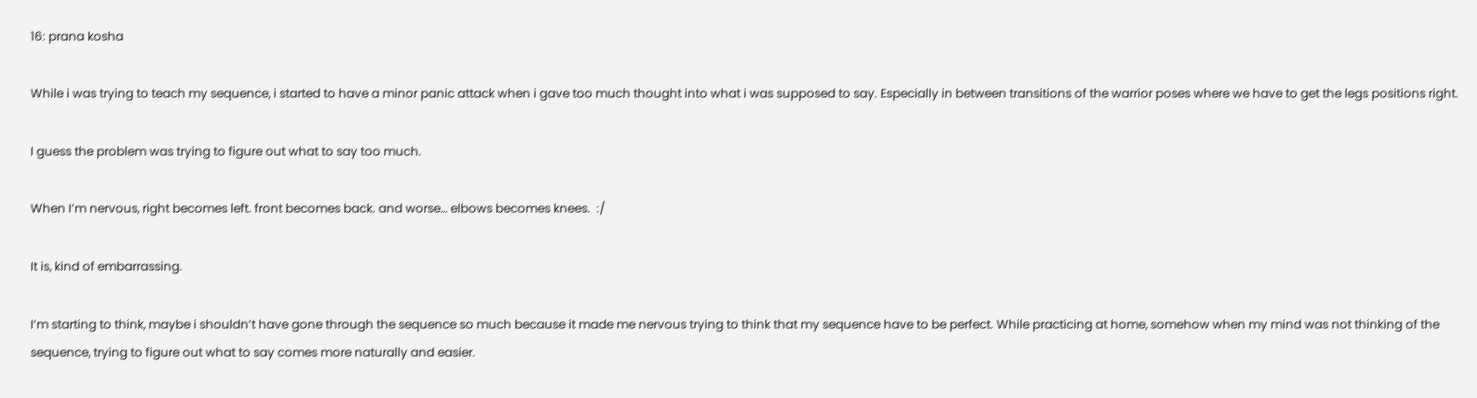16: prana kosha

While i was trying to teach my sequence, i started to have a minor panic attack when i gave too much thought into what i was supposed to say. Especially in between transitions of the warrior poses where we have to get the legs positions right.

I guess the problem was trying to figure out what to say too much.

When I’m nervous, right becomes left. front becomes back. and worse… elbows becomes knees.  :/

It is, kind of embarrassing.

I’m starting to think, maybe i shouldn’t have gone through the sequence so much because it made me nervous trying to think that my sequence have to be perfect. While practicing at home, somehow when my mind was not thinking of the sequence, trying to figure out what to say comes more naturally and easier.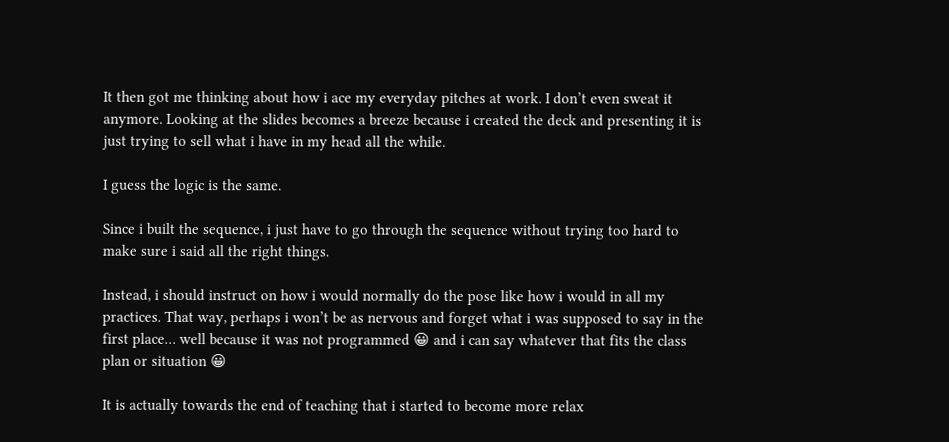It then got me thinking about how i ace my everyday pitches at work. I don’t even sweat it anymore. Looking at the slides becomes a breeze because i created the deck and presenting it is just trying to sell what i have in my head all the while.

I guess the logic is the same.

Since i built the sequence, i just have to go through the sequence without trying too hard to make sure i said all the right things.

Instead, i should instruct on how i would normally do the pose like how i would in all my practices. That way, perhaps i won’t be as nervous and forget what i was supposed to say in the first place… well because it was not programmed 😀 and i can say whatever that fits the class plan or situation 😀

It is actually towards the end of teaching that i started to become more relax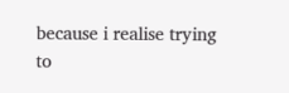because i realise trying to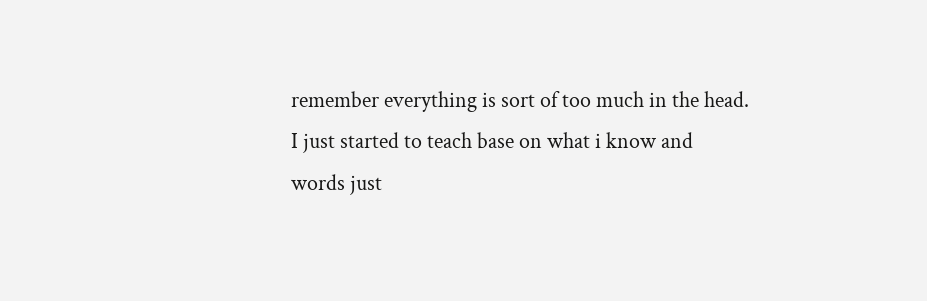remember everything is sort of too much in the head. I just started to teach base on what i know and words just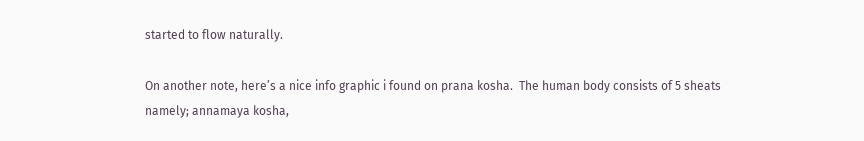started to flow naturally.

On another note, here’s a nice info graphic i found on prana kosha.  The human body consists of 5 sheats namely; annamaya kosha,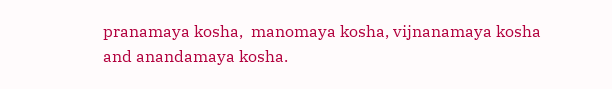pranamaya kosha,  manomaya kosha, vijnanamaya kosha and anandamaya kosha.